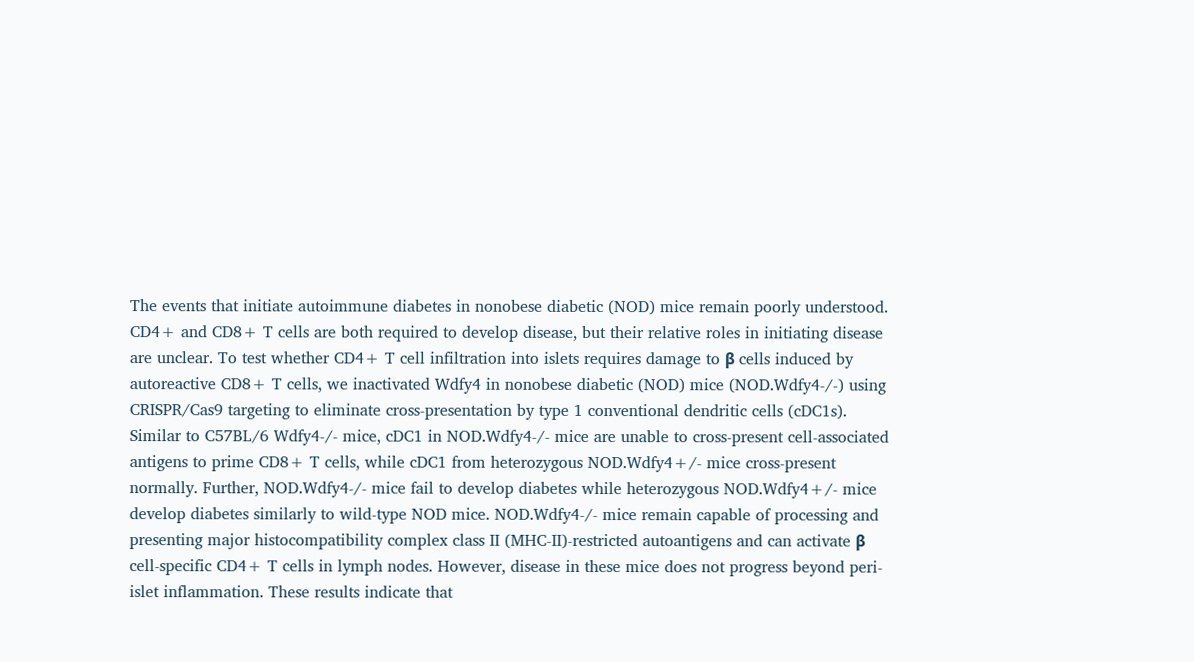The events that initiate autoimmune diabetes in nonobese diabetic (NOD) mice remain poorly understood. CD4+ and CD8+ T cells are both required to develop disease, but their relative roles in initiating disease are unclear. To test whether CD4+ T cell infiltration into islets requires damage to β cells induced by autoreactive CD8+ T cells, we inactivated Wdfy4 in nonobese diabetic (NOD) mice (NOD.Wdfy4-/-) using CRISPR/Cas9 targeting to eliminate cross-presentation by type 1 conventional dendritic cells (cDC1s). Similar to C57BL/6 Wdfy4-/- mice, cDC1 in NOD.Wdfy4-/- mice are unable to cross-present cell-associated antigens to prime CD8+ T cells, while cDC1 from heterozygous NOD.Wdfy4+/- mice cross-present normally. Further, NOD.Wdfy4-/- mice fail to develop diabetes while heterozygous NOD.Wdfy4+/- mice develop diabetes similarly to wild-type NOD mice. NOD.Wdfy4-/- mice remain capable of processing and presenting major histocompatibility complex class II (MHC-II)-restricted autoantigens and can activate β cell-specific CD4+ T cells in lymph nodes. However, disease in these mice does not progress beyond peri-islet inflammation. These results indicate that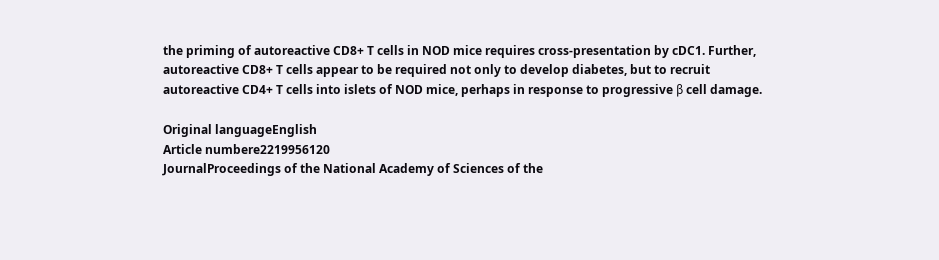the priming of autoreactive CD8+ T cells in NOD mice requires cross-presentation by cDC1. Further, autoreactive CD8+ T cells appear to be required not only to develop diabetes, but to recruit autoreactive CD4+ T cells into islets of NOD mice, perhaps in response to progressive β cell damage.

Original languageEnglish
Article numbere2219956120
JournalProceedings of the National Academy of Sciences of the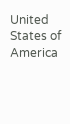United States of America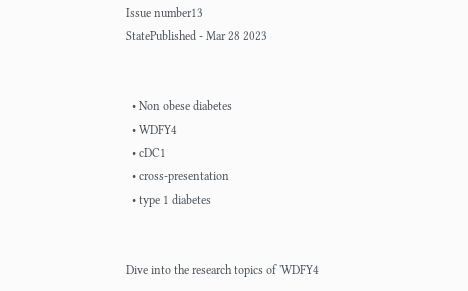Issue number13
StatePublished - Mar 28 2023


  • Non obese diabetes
  • WDFY4
  • cDC1
  • cross-presentation
  • type 1 diabetes


Dive into the research topics of 'WDFY4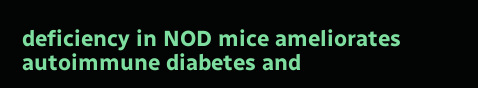deficiency in NOD mice ameliorates autoimmune diabetes and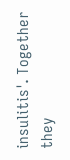insulitis'. Together they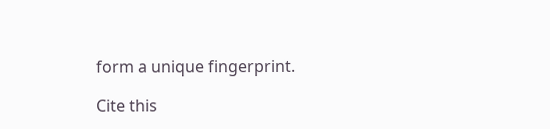form a unique fingerprint.

Cite this